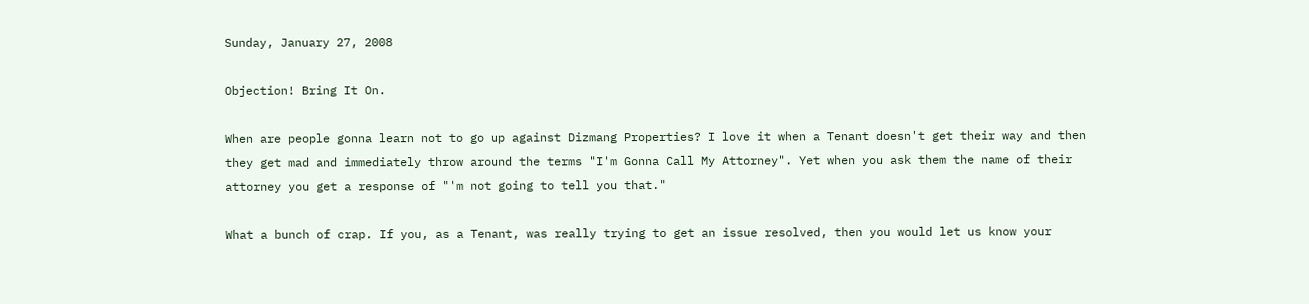Sunday, January 27, 2008

Objection! Bring It On.

When are people gonna learn not to go up against Dizmang Properties? I love it when a Tenant doesn't get their way and then they get mad and immediately throw around the terms "I'm Gonna Call My Attorney". Yet when you ask them the name of their attorney you get a response of "'m not going to tell you that."

What a bunch of crap. If you, as a Tenant, was really trying to get an issue resolved, then you would let us know your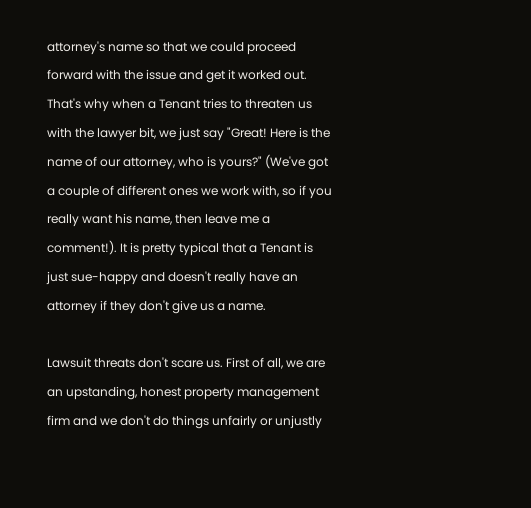attorney's name so that we could proceed forward with the issue and get it worked out. That's why when a Tenant tries to threaten us with the lawyer bit, we just say "Great! Here is the name of our attorney, who is yours?" (We've got a couple of different ones we work with, so if you really want his name, then leave me a comment!). It is pretty typical that a Tenant is just sue-happy and doesn't really have an attorney if they don't give us a name.

Lawsuit threats don't scare us. First of all, we are an upstanding, honest property management firm and we don't do things unfairly or unjustly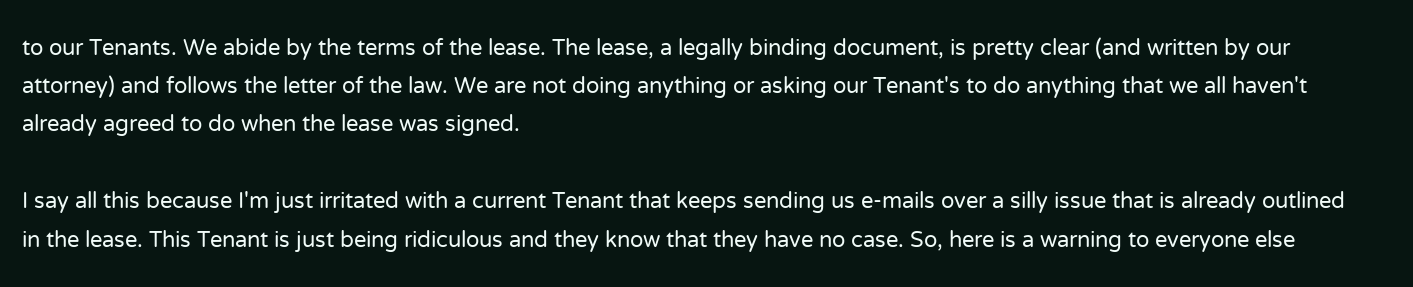to our Tenants. We abide by the terms of the lease. The lease, a legally binding document, is pretty clear (and written by our attorney) and follows the letter of the law. We are not doing anything or asking our Tenant's to do anything that we all haven't already agreed to do when the lease was signed.

I say all this because I'm just irritated with a current Tenant that keeps sending us e-mails over a silly issue that is already outlined in the lease. This Tenant is just being ridiculous and they know that they have no case. So, here is a warning to everyone else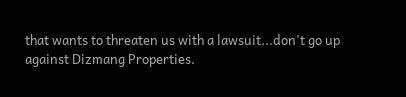that wants to threaten us with a lawsuit...don't go up against Dizmang Properties.